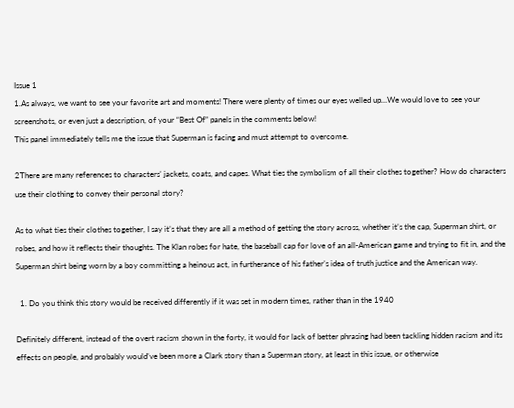Issue 1
1.As always, we want to see your favorite art and moments! There were plenty of times our eyes welled up…We would love to see your screenshots, or even just a description, of your “Best Of” panels in the comments below!
This panel immediately tells me the issue that Superman is facing and must attempt to overcome.

2There are many references to characters’ jackets, coats, and capes. What ties the symbolism of all their clothes together? How do characters use their clothing to convey their personal story?

As to what ties their clothes together, I say it’s that they are all a method of getting the story across, whether it’s the cap, Superman shirt, or robes, and how it reflects their thoughts. The Klan robes for hate, the baseball cap for love of an all-American game and trying to fit in, and the Superman shirt being worn by a boy committing a heinous act, in furtherance of his father’s idea of truth justice and the American way.

  1. Do you think this story would be received differently if it was set in modern times, rather than in the 1940

Definitely different, instead of the overt racism shown in the forty, it would for lack of better phrasing had been tackling hidden racism and its effects on people, and probably would’ve been more a Clark story than a Superman story, at least in this issue, or otherwise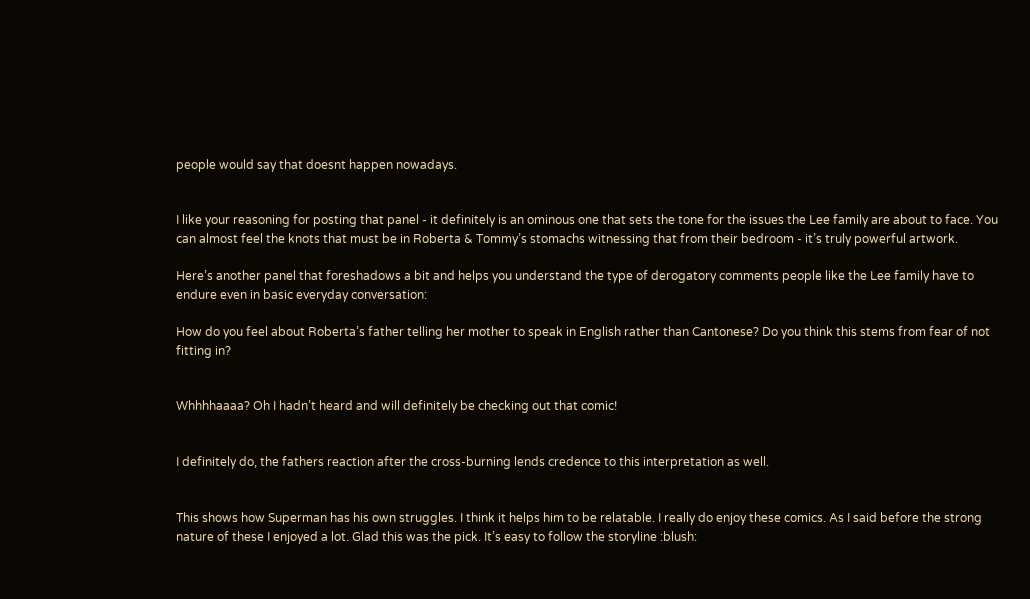people would say that doesnt happen nowadays.


I like your reasoning for posting that panel - it definitely is an ominous one that sets the tone for the issues the Lee family are about to face. You can almost feel the knots that must be in Roberta & Tommy’s stomachs witnessing that from their bedroom - it’s truly powerful artwork.

Here’s another panel that foreshadows a bit and helps you understand the type of derogatory comments people like the Lee family have to endure even in basic everyday conversation:

How do you feel about Roberta’s father telling her mother to speak in English rather than Cantonese? Do you think this stems from fear of not fitting in?


Whhhhaaaa? Oh I hadn’t heard and will definitely be checking out that comic!


I definitely do, the fathers reaction after the cross-burning lends credence to this interpretation as well.


This shows how Superman has his own struggles. I think it helps him to be relatable. I really do enjoy these comics. As I said before the strong nature of these I enjoyed a lot. Glad this was the pick. It’s easy to follow the storyline :blush: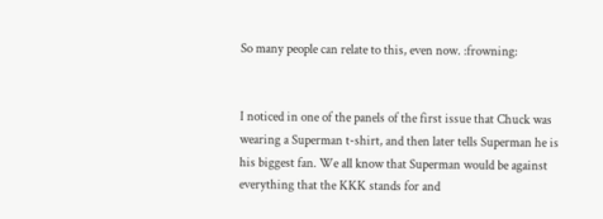So many people can relate to this, even now. :frowning:


I noticed in one of the panels of the first issue that Chuck was wearing a Superman t-shirt, and then later tells Superman he is his biggest fan. We all know that Superman would be against everything that the KKK stands for and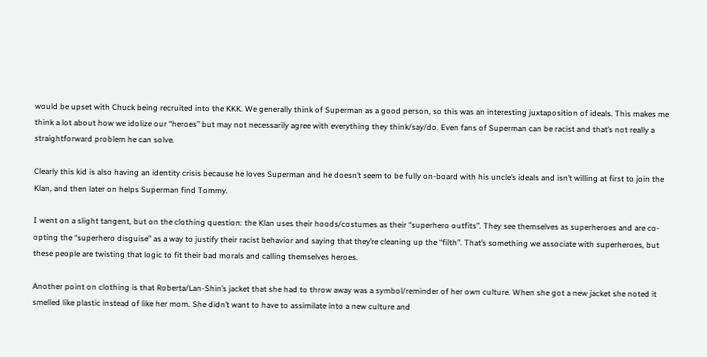would be upset with Chuck being recruited into the KKK. We generally think of Superman as a good person, so this was an interesting juxtaposition of ideals. This makes me think a lot about how we idolize our “heroes” but may not necessarily agree with everything they think/say/do. Even fans of Superman can be racist and that’s not really a straightforward problem he can solve.

Clearly this kid is also having an identity crisis because he loves Superman and he doesn’t seem to be fully on-board with his uncle’s ideals and isn’t willing at first to join the Klan, and then later on helps Superman find Tommy.

I went on a slight tangent, but on the clothing question: the Klan uses their hoods/costumes as their “superhero outfits”. They see themselves as superheroes and are co-opting the “superhero disguise” as a way to justify their racist behavior and saying that they’re cleaning up the “filth”. That’s something we associate with superheroes, but these people are twisting that logic to fit their bad morals and calling themselves heroes.

Another point on clothing is that Roberta/Lan-Shin’s jacket that she had to throw away was a symbol/reminder of her own culture. When she got a new jacket she noted it smelled like plastic instead of like her mom. She didn’t want to have to assimilate into a new culture and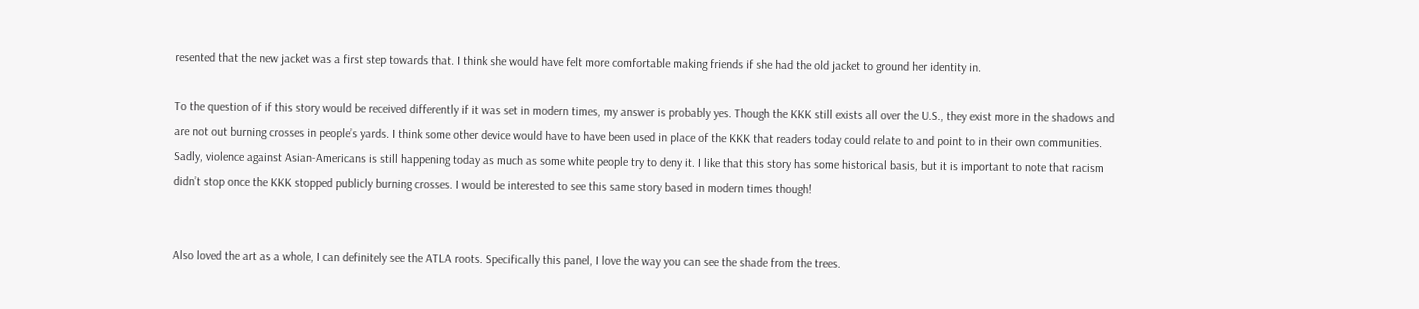resented that the new jacket was a first step towards that. I think she would have felt more comfortable making friends if she had the old jacket to ground her identity in.

To the question of if this story would be received differently if it was set in modern times, my answer is probably yes. Though the KKK still exists all over the U.S., they exist more in the shadows and are not out burning crosses in people’s yards. I think some other device would have to have been used in place of the KKK that readers today could relate to and point to in their own communities. Sadly, violence against Asian-Americans is still happening today as much as some white people try to deny it. I like that this story has some historical basis, but it is important to note that racism didn’t stop once the KKK stopped publicly burning crosses. I would be interested to see this same story based in modern times though!


Also loved the art as a whole, I can definitely see the ATLA roots. Specifically this panel, I love the way you can see the shade from the trees.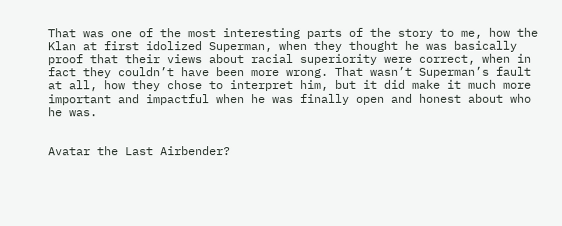That was one of the most interesting parts of the story to me, how the Klan at first idolized Superman, when they thought he was basically proof that their views about racial superiority were correct, when in fact they couldn’t have been more wrong. That wasn’t Superman’s fault at all, how they chose to interpret him, but it did make it much more important and impactful when he was finally open and honest about who he was.


Avatar the Last Airbender?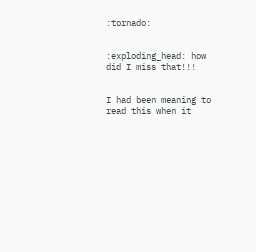:tornado:


:exploding_head: how did I miss that!!!


I had been meaning to read this when it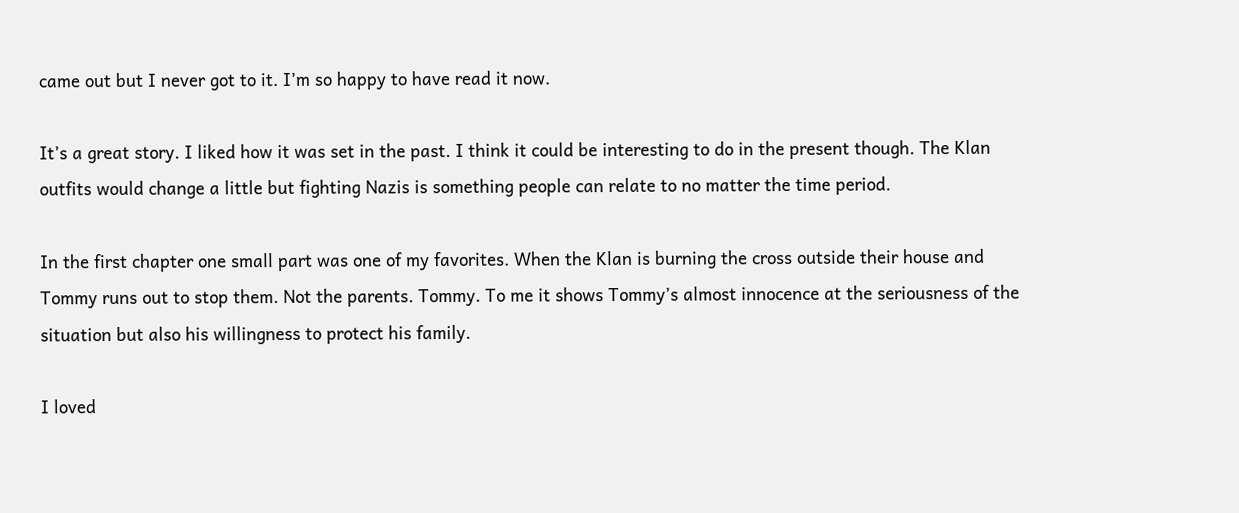came out but I never got to it. I’m so happy to have read it now.

It’s a great story. I liked how it was set in the past. I think it could be interesting to do in the present though. The Klan outfits would change a little but fighting Nazis is something people can relate to no matter the time period.

In the first chapter one small part was one of my favorites. When the Klan is burning the cross outside their house and Tommy runs out to stop them. Not the parents. Tommy. To me it shows Tommy’s almost innocence at the seriousness of the situation but also his willingness to protect his family.

I loved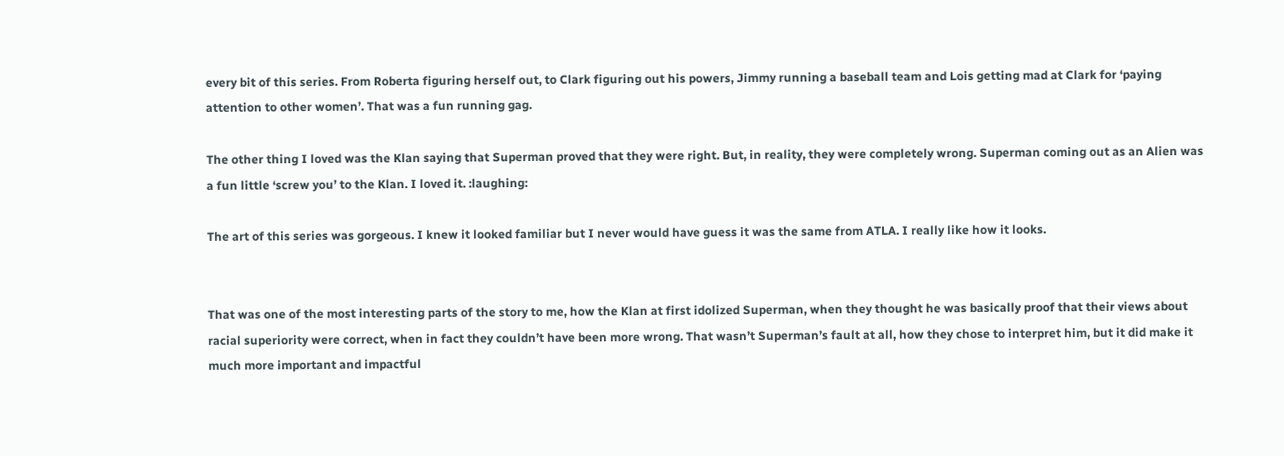every bit of this series. From Roberta figuring herself out, to Clark figuring out his powers, Jimmy running a baseball team and Lois getting mad at Clark for ‘paying attention to other women’. That was a fun running gag.

The other thing I loved was the Klan saying that Superman proved that they were right. But, in reality, they were completely wrong. Superman coming out as an Alien was a fun little ‘screw you’ to the Klan. I loved it. :laughing:

The art of this series was gorgeous. I knew it looked familiar but I never would have guess it was the same from ATLA. I really like how it looks.


That was one of the most interesting parts of the story to me, how the Klan at first idolized Superman, when they thought he was basically proof that their views about racial superiority were correct, when in fact they couldn’t have been more wrong. That wasn’t Superman’s fault at all, how they chose to interpret him, but it did make it much more important and impactful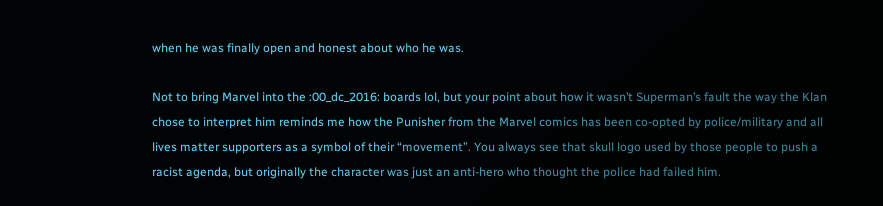when he was finally open and honest about who he was.

Not to bring Marvel into the :00_dc_2016: boards lol, but your point about how it wasn’t Superman’s fault the way the Klan chose to interpret him reminds me how the Punisher from the Marvel comics has been co-opted by police/military and all lives matter supporters as a symbol of their “movement”. You always see that skull logo used by those people to push a racist agenda, but originally the character was just an anti-hero who thought the police had failed him.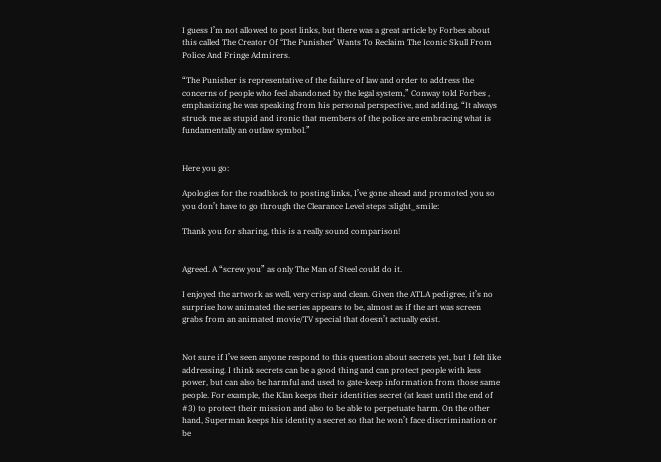I guess I’m not allowed to post links, but there was a great article by Forbes about this called The Creator Of ‘The Punisher’ Wants To Reclaim The Iconic Skull From Police And Fringe Admirers.

“The Punisher is representative of the failure of law and order to address the concerns of people who feel abandoned by the legal system,” Conway told Forbes , emphasizing he was speaking from his personal perspective, and adding, “It always struck me as stupid and ironic that members of the police are embracing what is fundamentally an outlaw symbol.”


Here you go:

Apologies for the roadblock to posting links, I’ve gone ahead and promoted you so you don’t have to go through the Clearance Level steps :slight_smile:

Thank you for sharing, this is a really sound comparison!


Agreed. A “screw you” as only The Man of Steel could do it.

I enjoyed the artwork as well, very crisp and clean. Given the ATLA pedigree, it’s no surprise how animated the series appears to be, almost as if the art was screen grabs from an animated movie/TV special that doesn’t actually exist.


Not sure if I’ve seen anyone respond to this question about secrets yet, but I felt like addressing. I think secrets can be a good thing and can protect people with less power, but can also be harmful and used to gate-keep information from those same people. For example, the Klan keeps their identities secret (at least until the end of #3) to protect their mission and also to be able to perpetuate harm. On the other hand, Superman keeps his identity a secret so that he won’t face discrimination or be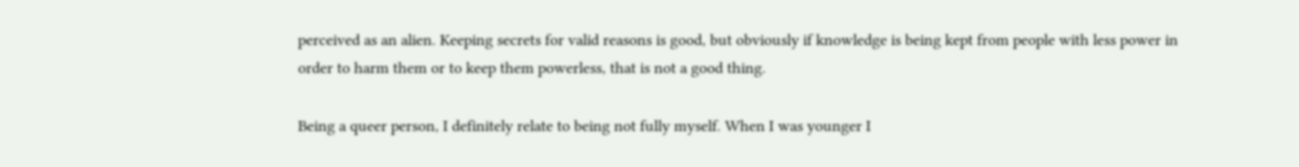perceived as an alien. Keeping secrets for valid reasons is good, but obviously if knowledge is being kept from people with less power in order to harm them or to keep them powerless, that is not a good thing.

Being a queer person, I definitely relate to being not fully myself. When I was younger I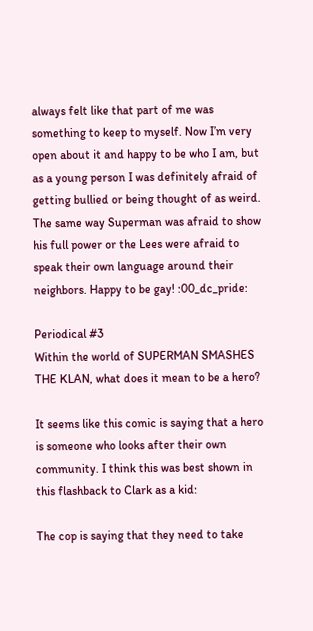always felt like that part of me was something to keep to myself. Now I’m very open about it and happy to be who I am, but as a young person I was definitely afraid of getting bullied or being thought of as weird. The same way Superman was afraid to show his full power or the Lees were afraid to speak their own language around their neighbors. Happy to be gay! :00_dc_pride:

Periodical #3
Within the world of SUPERMAN SMASHES THE KLAN, what does it mean to be a hero?

It seems like this comic is saying that a hero is someone who looks after their own community. I think this was best shown in this flashback to Clark as a kid:

The cop is saying that they need to take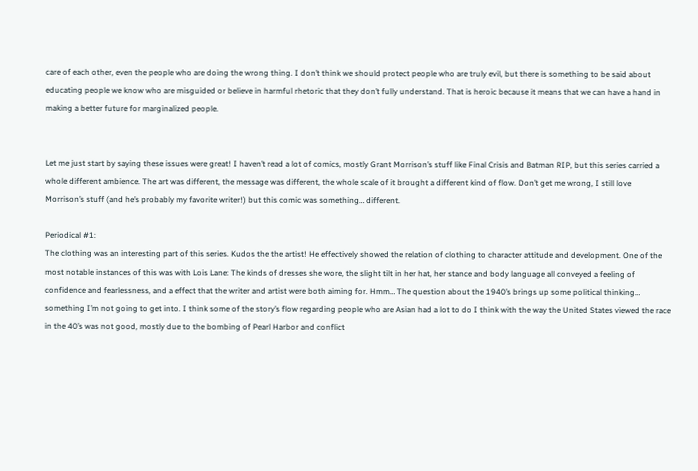care of each other, even the people who are doing the wrong thing. I don’t think we should protect people who are truly evil, but there is something to be said about educating people we know who are misguided or believe in harmful rhetoric that they don’t fully understand. That is heroic because it means that we can have a hand in making a better future for marginalized people.


Let me just start by saying these issues were great! I haven’t read a lot of comics, mostly Grant Morrison’s stuff like Final Crisis and Batman RIP, but this series carried a whole different ambience. The art was different, the message was different, the whole scale of it brought a different kind of flow. Don’t get me wrong, I still love Morrison’s stuff (and he’s probably my favorite writer!) but this comic was something… different.

Periodical #1:
The clothing was an interesting part of this series. Kudos the the artist! He effectively showed the relation of clothing to character attitude and development. One of the most notable instances of this was with Lois Lane: The kinds of dresses she wore, the slight tilt in her hat, her stance and body language all conveyed a feeling of confidence and fearlessness, and a effect that the writer and artist were both aiming for. Hmm… The question about the 1940’s brings up some political thinking… something I’m not going to get into. I think some of the story’s flow regarding people who are Asian had a lot to do I think with the way the United States viewed the race in the 40’s was not good, mostly due to the bombing of Pearl Harbor and conflict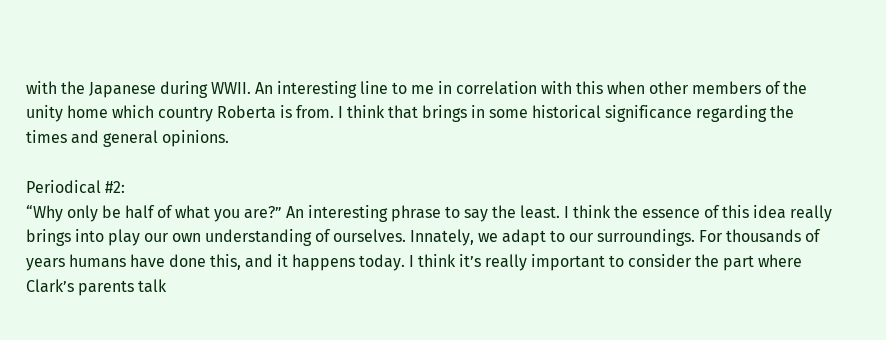with the Japanese during WWII. An interesting line to me in correlation with this when other members of the unity home which country Roberta is from. I think that brings in some historical significance regarding the times and general opinions.

Periodical #2:
“Why only be half of what you are?” An interesting phrase to say the least. I think the essence of this idea really brings into play our own understanding of ourselves. Innately, we adapt to our surroundings. For thousands of years humans have done this, and it happens today. I think it’s really important to consider the part where Clark’s parents talk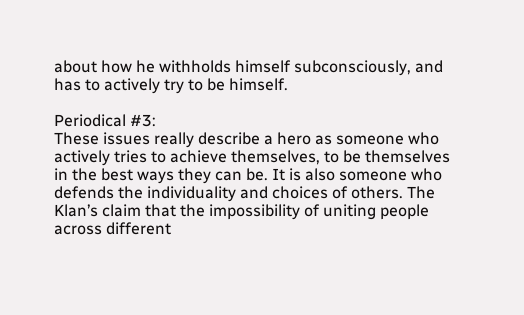about how he withholds himself subconsciously, and has to actively try to be himself.

Periodical #3:
These issues really describe a hero as someone who actively tries to achieve themselves, to be themselves in the best ways they can be. It is also someone who defends the individuality and choices of others. The Klan’s claim that the impossibility of uniting people across different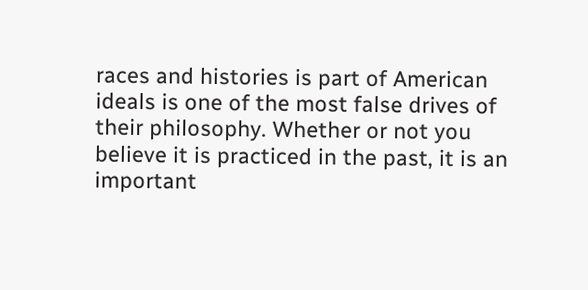races and histories is part of American ideals is one of the most false drives of their philosophy. Whether or not you believe it is practiced in the past, it is an important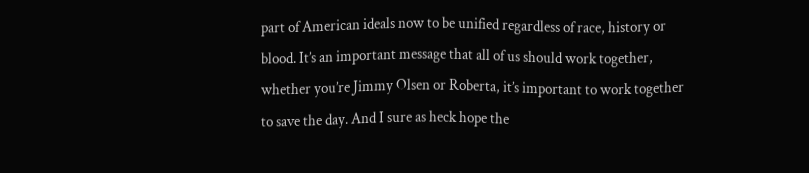part of American ideals now to be unified regardless of race, history or blood. It’s an important message that all of us should work together, whether you’re Jimmy Olsen or Roberta, it’s important to work together to save the day. And I sure as heck hope the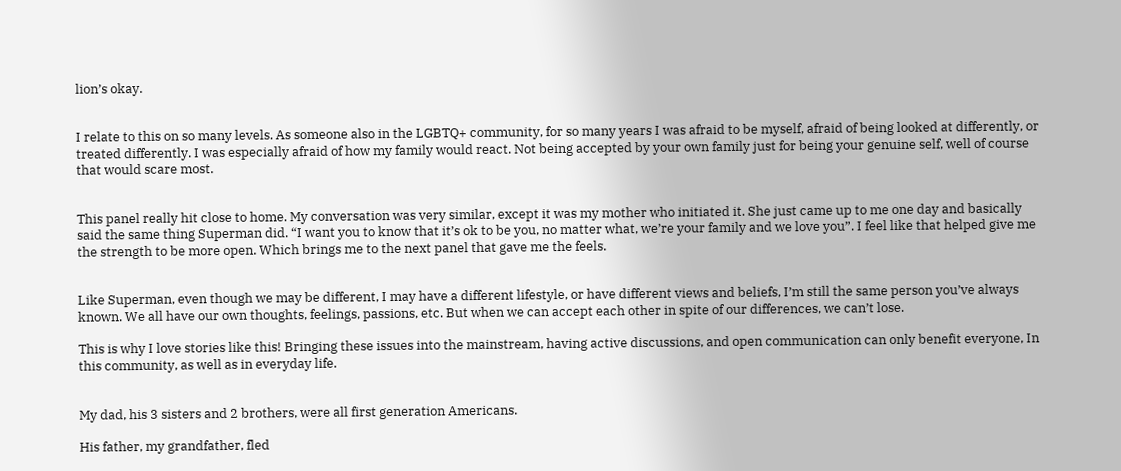lion’s okay.


I relate to this on so many levels. As someone also in the LGBTQ+ community, for so many years I was afraid to be myself, afraid of being looked at differently, or treated differently. I was especially afraid of how my family would react. Not being accepted by your own family just for being your genuine self, well of course that would scare most.


This panel really hit close to home. My conversation was very similar, except it was my mother who initiated it. She just came up to me one day and basically said the same thing Superman did. “I want you to know that it’s ok to be you, no matter what, we’re your family and we love you”. I feel like that helped give me the strength to be more open. Which brings me to the next panel that gave me the feels.


Like Superman, even though we may be different, I may have a different lifestyle, or have different views and beliefs, I’m still the same person you’ve always known. We all have our own thoughts, feelings, passions, etc. But when we can accept each other in spite of our differences, we can’t lose.

This is why I love stories like this! Bringing these issues into the mainstream, having active discussions, and open communication can only benefit everyone, In this community, as well as in everyday life.


My dad, his 3 sisters and 2 brothers, were all first generation Americans.

His father, my grandfather, fled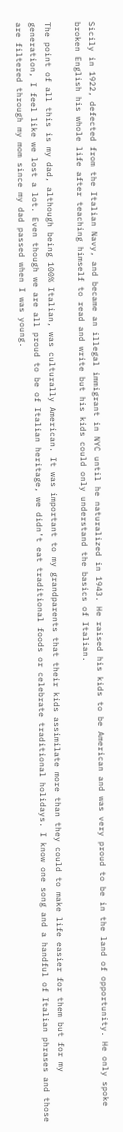Sicily in 1922, defected from the Italian Navy, and became an illegal immigrant in NYC until he naturalized in 1943. He raised his kids to be American and was very proud to be in the land of opportunity. He only spoke broken English his whole life after teaching himself to read and write but his kids could only understand the basics of Italian.

The point of all this is my dad, although being 100% Italian, was culturally American. It was important to my grandparents that their kids assimilate more than they could to make life easier for them but for my generation, I feel like we lost a lot. Even though we are all proud to be of Italian heritage, we didn’t eat traditional foods or celebrate traditional holidays. I know one song and a handful of Italian phrases and those are filtered through my mom since my dad passed when I was young.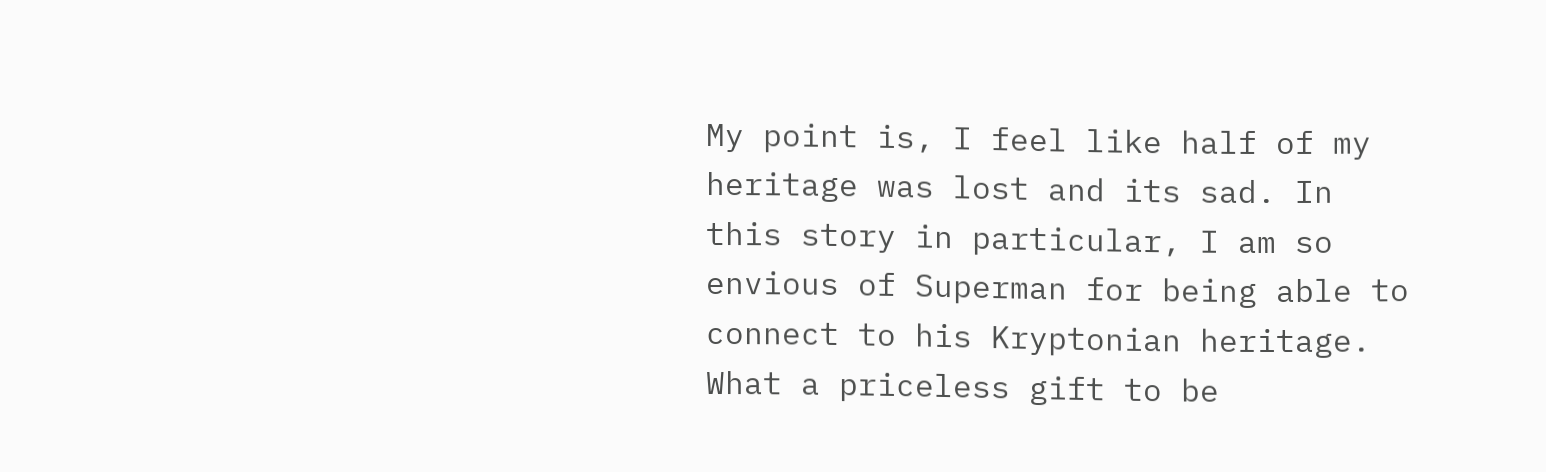My point is, I feel like half of my heritage was lost and its sad. In this story in particular, I am so envious of Superman for being able to connect to his Kryptonian heritage. What a priceless gift to be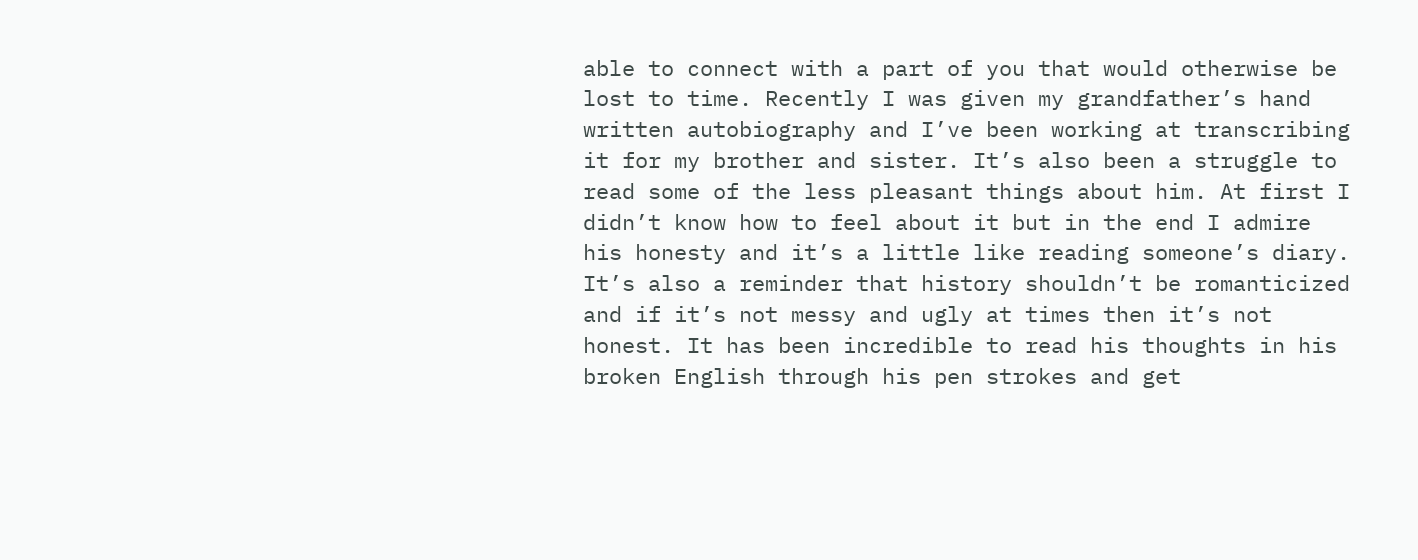able to connect with a part of you that would otherwise be lost to time. Recently I was given my grandfather’s hand written autobiography and I’ve been working at transcribing it for my brother and sister. It’s also been a struggle to read some of the less pleasant things about him. At first I didn’t know how to feel about it but in the end I admire his honesty and it’s a little like reading someone’s diary. It’s also a reminder that history shouldn’t be romanticized and if it’s not messy and ugly at times then it’s not honest. It has been incredible to read his thoughts in his broken English through his pen strokes and get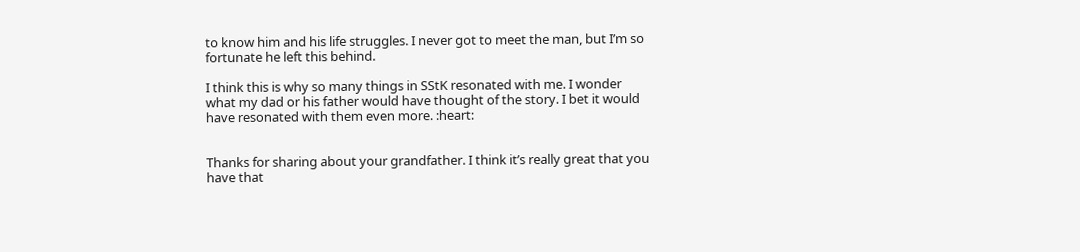to know him and his life struggles. I never got to meet the man, but I’m so fortunate he left this behind.

I think this is why so many things in SStK resonated with me. I wonder what my dad or his father would have thought of the story. I bet it would have resonated with them even more. :heart:


Thanks for sharing about your grandfather. I think it’s really great that you have that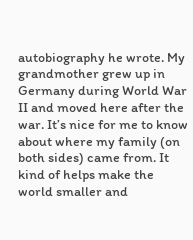autobiography he wrote. My grandmother grew up in Germany during World War II and moved here after the war. It’s nice for me to know about where my family (on both sides) came from. It kind of helps make the world smaller and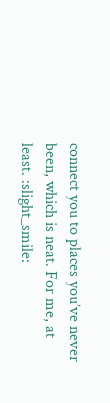connect you to places you’ve never been, which is neat. For me, at least. :slight_smile: